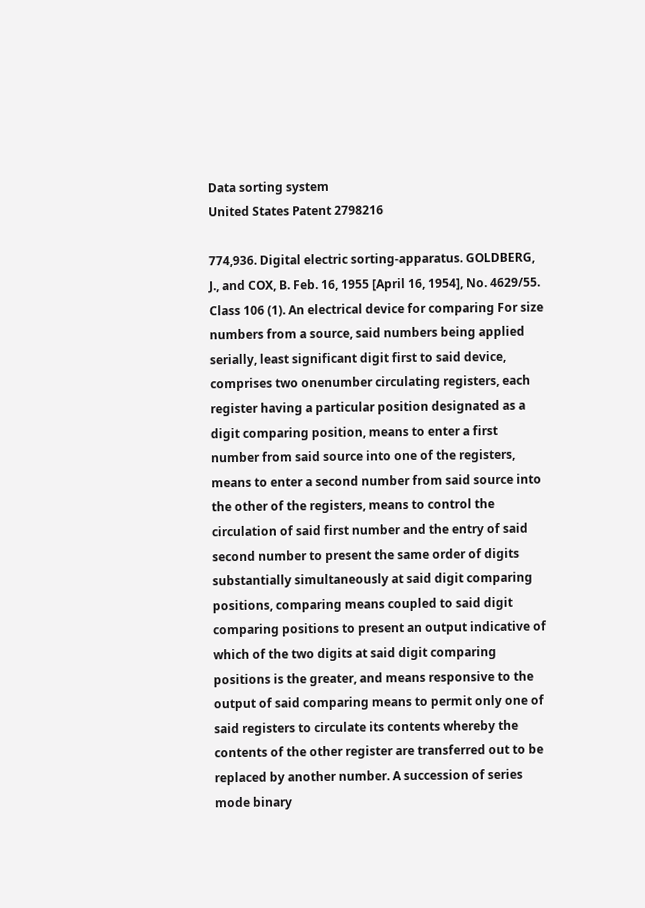Data sorting system
United States Patent 2798216

774,936. Digital electric sorting-apparatus. GOLDBERG, J., and COX, B. Feb. 16, 1955 [April 16, 1954], No. 4629/55. Class 106 (1). An electrical device for comparing For size numbers from a source, said numbers being applied serially, least significant digit first to said device, comprises two onenumber circulating registers, each register having a particular position designated as a digit comparing position, means to enter a first number from said source into one of the registers, means to enter a second number from said source into the other of the registers, means to control the circulation of said first number and the entry of said second number to present the same order of digits substantially simultaneously at said digit comparing positions, comparing means coupled to said digit comparing positions to present an output indicative of which of the two digits at said digit comparing positions is the greater, and means responsive to the output of said comparing means to permit only one of said registers to circulate its contents whereby the contents of the other register are transferred out to be replaced by another number. A succession of series mode binary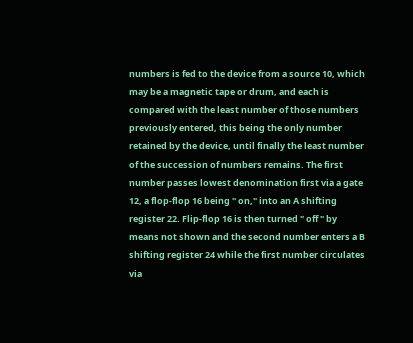numbers is fed to the device from a source 10, which may be a magnetic tape or drum, and each is compared with the least number of those numbers previously entered, this being the only number retained by the device, until finally the least number of the succession of numbers remains. The first number passes lowest denomination first via a gate 12, a flop-flop 16 being " on," into an A shifting register 22. Flip-flop 16 is then turned " off " by means not shown and the second number enters a B shifting register 24 while the first number circulates via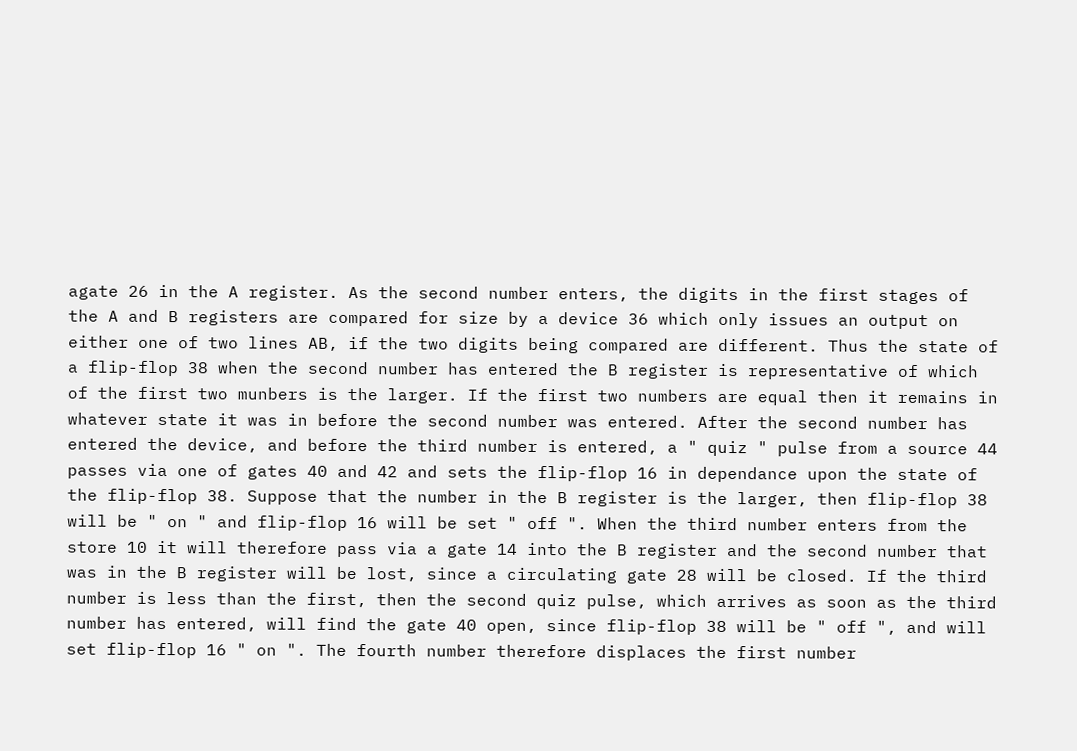agate 26 in the A register. As the second number enters, the digits in the first stages of the A and B registers are compared for size by a device 36 which only issues an output on either one of two lines AB, if the two digits being compared are different. Thus the state of a flip-flop 38 when the second number has entered the B register is representative of which of the first two munbers is the larger. If the first two numbers are equal then it remains in whatever state it was in before the second number was entered. After the second number has entered the device, and before the third number is entered, a " quiz " pulse from a source 44 passes via one of gates 40 and 42 and sets the flip-flop 16 in dependance upon the state of the flip-flop 38. Suppose that the number in the B register is the larger, then flip-flop 38 will be " on " and flip-flop 16 will be set " off ". When the third number enters from the store 10 it will therefore pass via a gate 14 into the B register and the second number that was in the B register will be lost, since a circulating gate 28 will be closed. If the third number is less than the first, then the second quiz pulse, which arrives as soon as the third number has entered, will find the gate 40 open, since flip-flop 38 will be " off ", and will set flip-flop 16 " on ". The fourth number therefore displaces the first number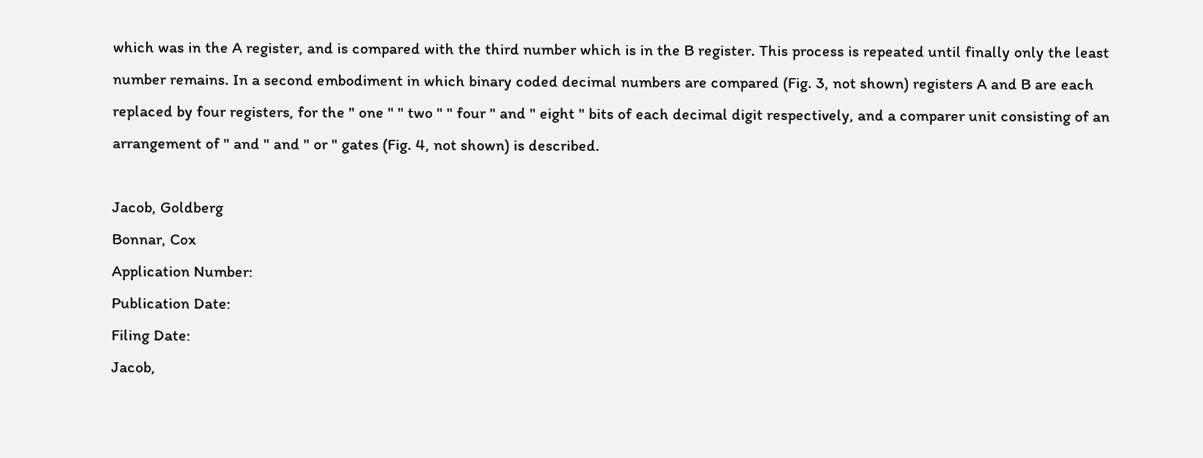which was in the A register, and is compared with the third number which is in the B register. This process is repeated until finally only the least number remains. In a second embodiment in which binary coded decimal numbers are compared (Fig. 3, not shown) registers A and B are each replaced by four registers, for the " one " " two " " four " and " eight " bits of each decimal digit respectively, and a comparer unit consisting of an arrangement of " and " and " or " gates (Fig. 4, not shown) is described.

Jacob, Goldberg
Bonnar, Cox
Application Number:
Publication Date:
Filing Date:
Jacob,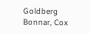Goldberg
Bonnar, Cox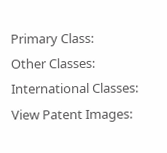Primary Class:
Other Classes:
International Classes:
View Patent Images: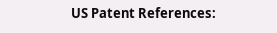US Patent References: